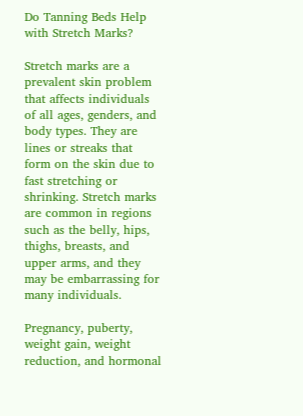Do Tanning Beds Help with Stretch Marks?

Stretch marks are a prevalent skin problem that affects individuals of all ages, genders, and body types. They are lines or streaks that form on the skin due to fast stretching or shrinking. Stretch marks are common in regions such as the belly, hips, thighs, breasts, and upper arms, and they may be embarrassing for many individuals.

Pregnancy, puberty, weight gain, weight reduction, and hormonal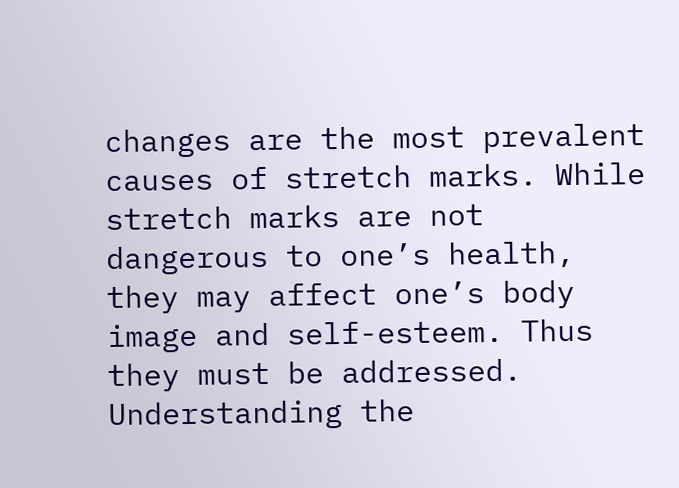changes are the most prevalent causes of stretch marks. While stretch marks are not dangerous to one’s health, they may affect one’s body image and self-esteem. Thus they must be addressed. Understanding the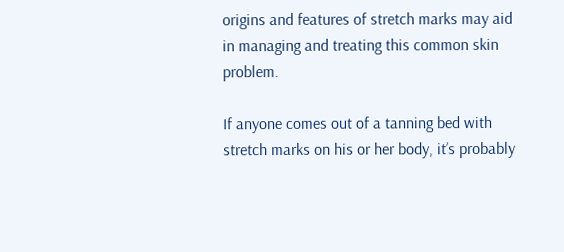origins and features of stretch marks may aid in managing and treating this common skin problem.

If anyone comes out of a tanning bed with stretch marks on his or her body, it’s probably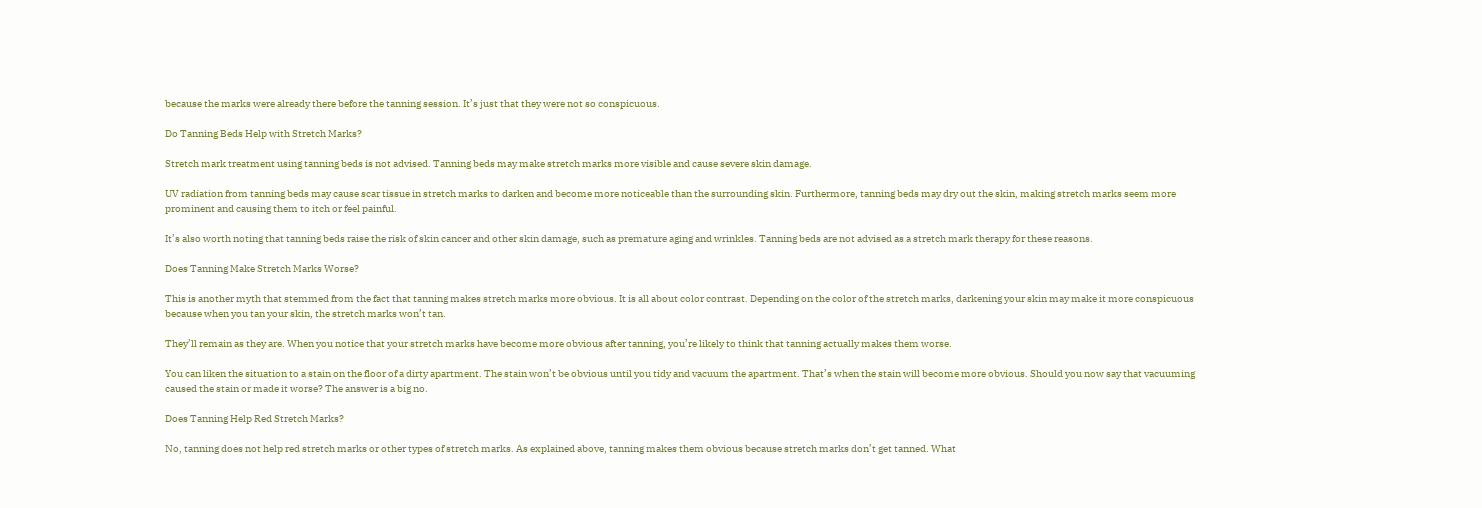because the marks were already there before the tanning session. It’s just that they were not so conspicuous.

Do Tanning Beds Help with Stretch Marks?

Stretch mark treatment using tanning beds is not advised. Tanning beds may make stretch marks more visible and cause severe skin damage.

UV radiation from tanning beds may cause scar tissue in stretch marks to darken and become more noticeable than the surrounding skin. Furthermore, tanning beds may dry out the skin, making stretch marks seem more prominent and causing them to itch or feel painful.

It’s also worth noting that tanning beds raise the risk of skin cancer and other skin damage, such as premature aging and wrinkles. Tanning beds are not advised as a stretch mark therapy for these reasons.

Does Tanning Make Stretch Marks Worse?

This is another myth that stemmed from the fact that tanning makes stretch marks more obvious. It is all about color contrast. Depending on the color of the stretch marks, darkening your skin may make it more conspicuous because when you tan your skin, the stretch marks won’t tan.

They’ll remain as they are. When you notice that your stretch marks have become more obvious after tanning, you’re likely to think that tanning actually makes them worse.

You can liken the situation to a stain on the floor of a dirty apartment. The stain won’t be obvious until you tidy and vacuum the apartment. That’s when the stain will become more obvious. Should you now say that vacuuming caused the stain or made it worse? The answer is a big no.

Does Tanning Help Red Stretch Marks?

No, tanning does not help red stretch marks or other types of stretch marks. As explained above, tanning makes them obvious because stretch marks don’t get tanned. What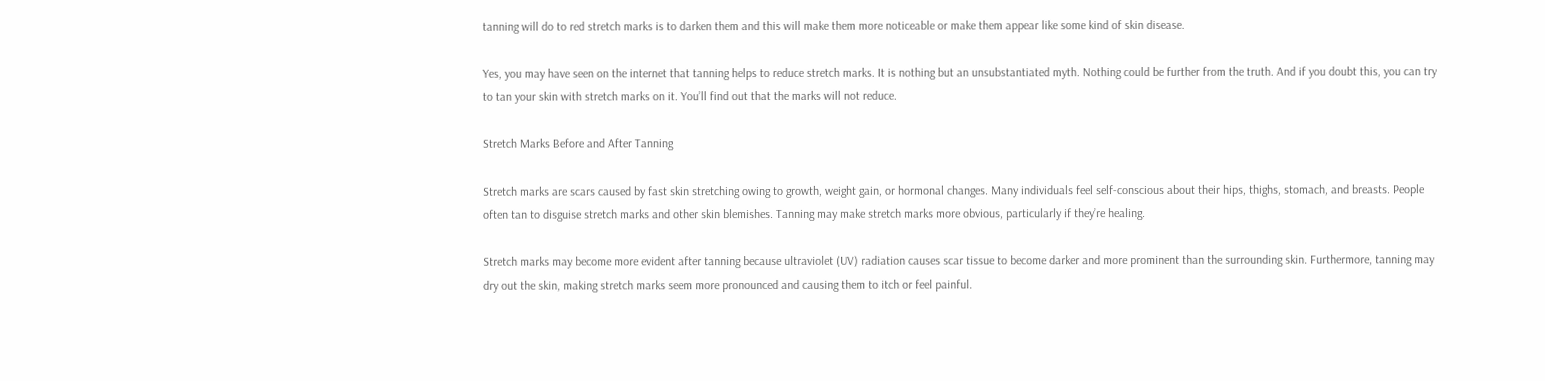tanning will do to red stretch marks is to darken them and this will make them more noticeable or make them appear like some kind of skin disease.

Yes, you may have seen on the internet that tanning helps to reduce stretch marks. It is nothing but an unsubstantiated myth. Nothing could be further from the truth. And if you doubt this, you can try to tan your skin with stretch marks on it. You’ll find out that the marks will not reduce.

Stretch Marks Before and After Tanning

Stretch marks are scars caused by fast skin stretching owing to growth, weight gain, or hormonal changes. Many individuals feel self-conscious about their hips, thighs, stomach, and breasts. People often tan to disguise stretch marks and other skin blemishes. Tanning may make stretch marks more obvious, particularly if they’re healing.

Stretch marks may become more evident after tanning because ultraviolet (UV) radiation causes scar tissue to become darker and more prominent than the surrounding skin. Furthermore, tanning may dry out the skin, making stretch marks seem more pronounced and causing them to itch or feel painful.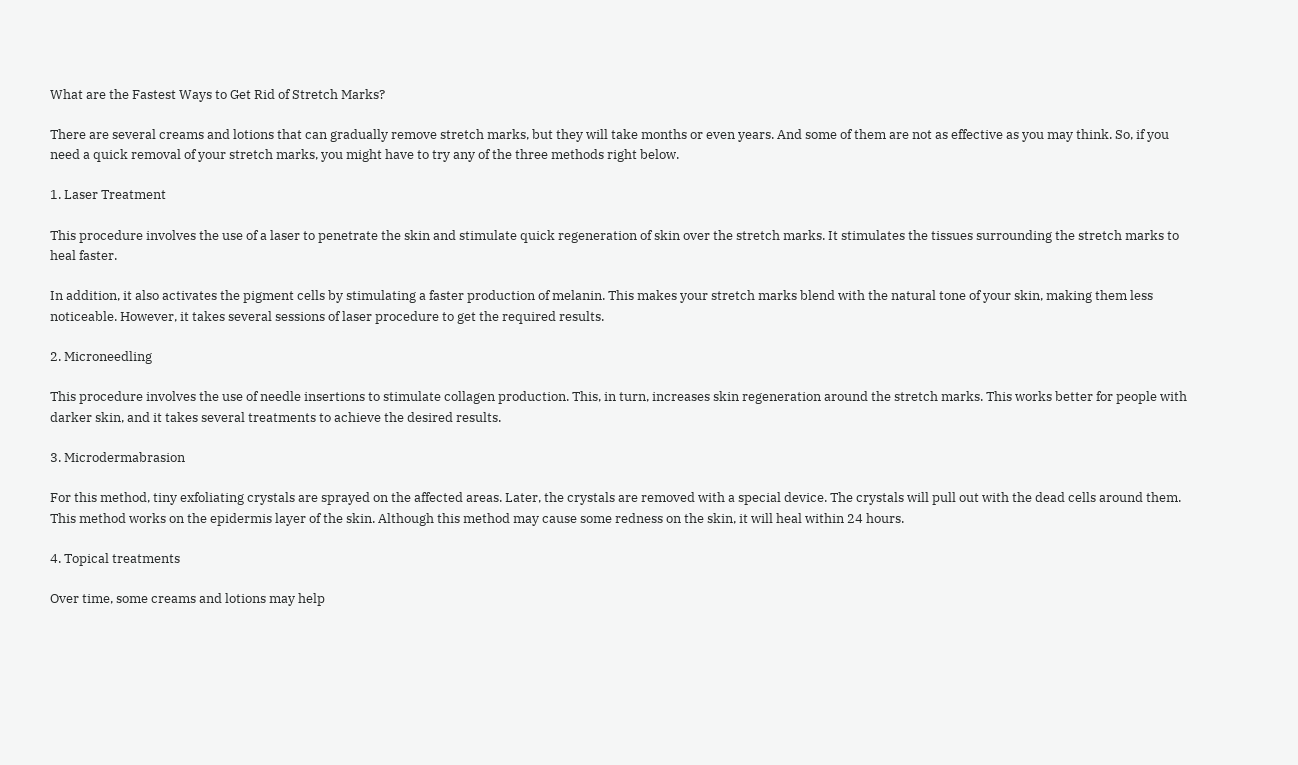What are the Fastest Ways to Get Rid of Stretch Marks?

There are several creams and lotions that can gradually remove stretch marks, but they will take months or even years. And some of them are not as effective as you may think. So, if you need a quick removal of your stretch marks, you might have to try any of the three methods right below.

1. Laser Treatment

This procedure involves the use of a laser to penetrate the skin and stimulate quick regeneration of skin over the stretch marks. It stimulates the tissues surrounding the stretch marks to heal faster.

In addition, it also activates the pigment cells by stimulating a faster production of melanin. This makes your stretch marks blend with the natural tone of your skin, making them less noticeable. However, it takes several sessions of laser procedure to get the required results.

2. Microneedling

This procedure involves the use of needle insertions to stimulate collagen production. This, in turn, increases skin regeneration around the stretch marks. This works better for people with darker skin, and it takes several treatments to achieve the desired results.

3. Microdermabrasion

For this method, tiny exfoliating crystals are sprayed on the affected areas. Later, the crystals are removed with a special device. The crystals will pull out with the dead cells around them. This method works on the epidermis layer of the skin. Although this method may cause some redness on the skin, it will heal within 24 hours.

4. Topical treatments

Over time, some creams and lotions may help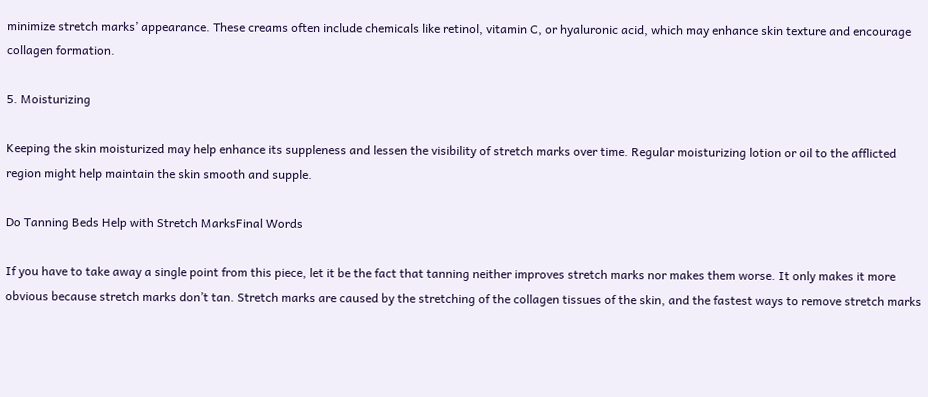minimize stretch marks’ appearance. These creams often include chemicals like retinol, vitamin C, or hyaluronic acid, which may enhance skin texture and encourage collagen formation.

5. Moisturizing

Keeping the skin moisturized may help enhance its suppleness and lessen the visibility of stretch marks over time. Regular moisturizing lotion or oil to the afflicted region might help maintain the skin smooth and supple.

Do Tanning Beds Help with Stretch MarksFinal Words

If you have to take away a single point from this piece, let it be the fact that tanning neither improves stretch marks nor makes them worse. It only makes it more obvious because stretch marks don’t tan. Stretch marks are caused by the stretching of the collagen tissues of the skin, and the fastest ways to remove stretch marks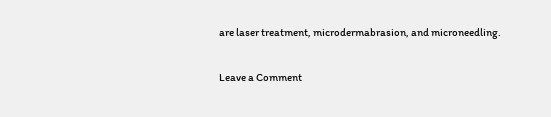are laser treatment, microdermabrasion, and microneedling.

Leave a Comment